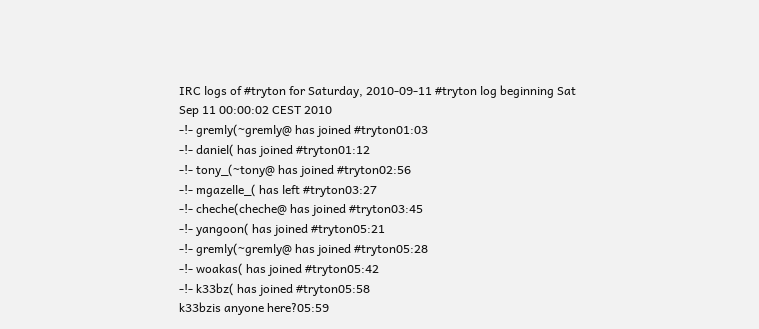IRC logs of #tryton for Saturday, 2010-09-11 #tryton log beginning Sat Sep 11 00:00:02 CEST 2010
-!- gremly(~gremly@ has joined #tryton01:03
-!- daniel( has joined #tryton01:12
-!- tony_(~tony@ has joined #tryton02:56
-!- mgazelle_( has left #tryton03:27
-!- cheche(cheche@ has joined #tryton03:45
-!- yangoon( has joined #tryton05:21
-!- gremly(~gremly@ has joined #tryton05:28
-!- woakas( has joined #tryton05:42
-!- k33bz( has joined #tryton05:58
k33bzis anyone here?05:59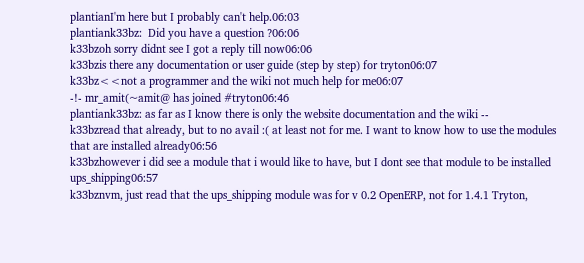plantianI'm here but I probably can't help.06:03
plantiank33bz:  Did you have a question ?06:06
k33bzoh sorry didnt see I got a reply till now06:06
k33bzis there any documentation or user guide (step by step) for tryton06:07
k33bz<<not a programmer and the wiki not much help for me06:07
-!- mr_amit(~amit@ has joined #tryton06:46
plantiank33bz: as far as I know there is only the website documentation and the wiki --
k33bzread that already, but to no avail :( at least not for me. I want to know how to use the modules that are installed already06:56
k33bzhowever i did see a module that i would like to have, but I dont see that module to be installed ups_shipping06:57
k33bznvm, just read that the ups_shipping module was for v 0.2 OpenERP, not for 1.4.1 Tryton,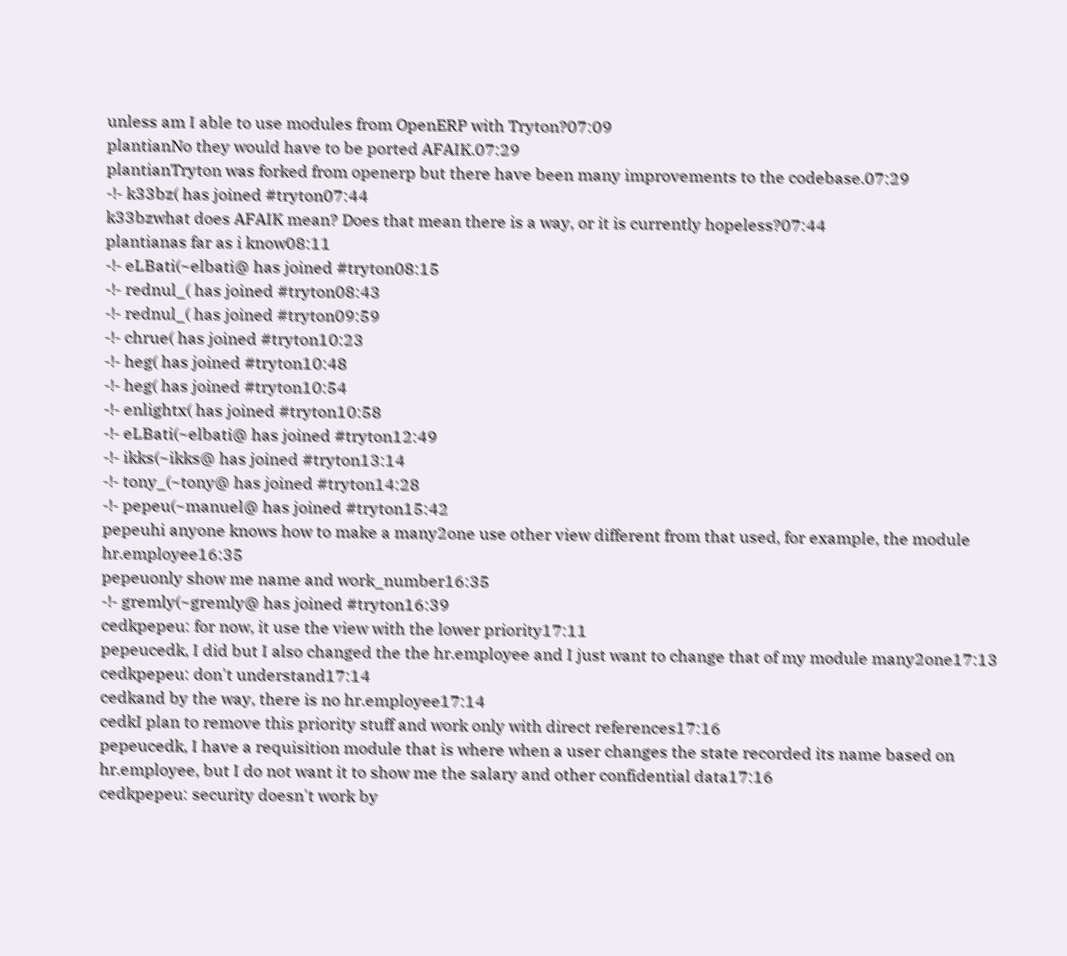unless am I able to use modules from OpenERP with Tryton?07:09
plantianNo they would have to be ported AFAIK.07:29
plantianTryton was forked from openerp but there have been many improvements to the codebase.07:29
-!- k33bz( has joined #tryton07:44
k33bzwhat does AFAIK mean? Does that mean there is a way, or it is currently hopeless?07:44
plantianas far as i know08:11
-!- eLBati(~elbati@ has joined #tryton08:15
-!- rednul_( has joined #tryton08:43
-!- rednul_( has joined #tryton09:59
-!- chrue( has joined #tryton10:23
-!- heg( has joined #tryton10:48
-!- heg( has joined #tryton10:54
-!- enlightx( has joined #tryton10:58
-!- eLBati(~elbati@ has joined #tryton12:49
-!- ikks(~ikks@ has joined #tryton13:14
-!- tony_(~tony@ has joined #tryton14:28
-!- pepeu(~manuel@ has joined #tryton15:42
pepeuhi anyone knows how to make a many2one use other view different from that used, for example, the module hr.employee16:35
pepeuonly show me name and work_number16:35
-!- gremly(~gremly@ has joined #tryton16:39
cedkpepeu: for now, it use the view with the lower priority17:11
pepeucedk, I did but I also changed the the hr.employee and I just want to change that of my module many2one17:13
cedkpepeu: don't understand17:14
cedkand by the way, there is no hr.employee17:14
cedkI plan to remove this priority stuff and work only with direct references17:16
pepeucedk, I have a requisition module that is where when a user changes the state recorded its name based on hr.employee, but I do not want it to show me the salary and other confidential data17:16
cedkpepeu: security doesn't work by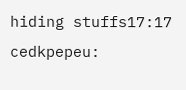hiding stuffs17:17
cedkpepeu: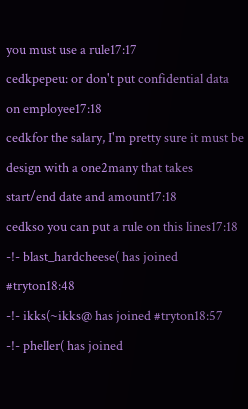you must use a rule17:17
cedkpepeu: or don't put confidential data on employee17:18
cedkfor the salary, I'm pretty sure it must be design with a one2many that takes start/end date and amount17:18
cedkso you can put a rule on this lines17:18
-!- blast_hardcheese( has joined #tryton18:48
-!- ikks(~ikks@ has joined #tryton18:57
-!- pheller( has joined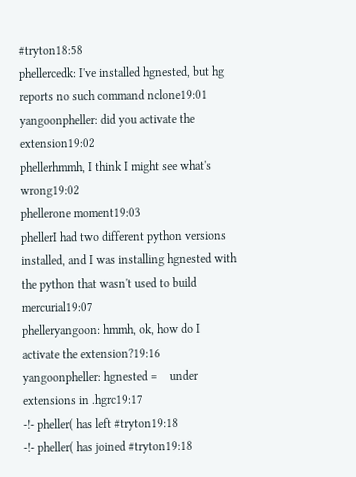#tryton18:58
phellercedk: I've installed hgnested, but hg reports no such command nclone19:01
yangoonpheller: did you activate the extension19:02
phellerhmmh, I think I might see what's wrong19:02
phellerone moment19:03
phellerI had two different python versions installed, and I was installing hgnested with the python that wasn't used to build mercurial19:07
phelleryangoon: hmmh, ok, how do I activate the extension?19:16
yangoonpheller: hgnested =    under extensions in .hgrc19:17
-!- pheller( has left #tryton19:18
-!- pheller( has joined #tryton19:18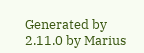Generated by 2.11.0 by Marius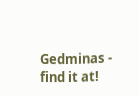Gedminas - find it at!